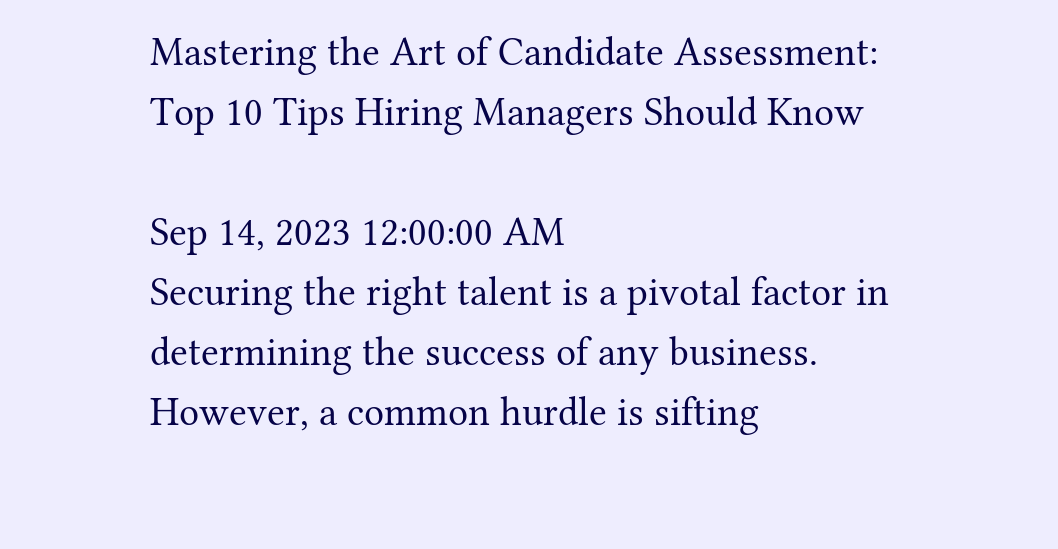Mastering the Art of Candidate Assessment: Top 10 Tips Hiring Managers Should Know

Sep 14, 2023 12:00:00 AM
Securing the right talent is a pivotal factor in determining the success of any business. However, a common hurdle is sifting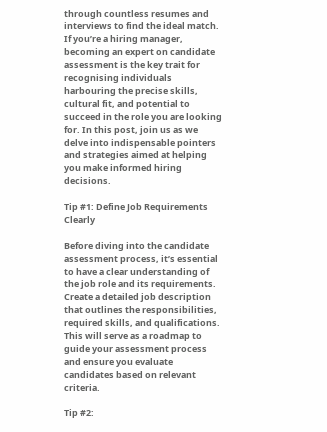through countless resumes and interviews to find the ideal match. If you’re a hiring manager, becoming an expert on candidate assessment is the key trait for recognising individuals harbouring the precise skills, cultural fit, and potential to succeed in the role you are looking for. In this post, join us as we delve into indispensable pointers and strategies aimed at helping you make informed hiring decisions.

Tip #1: Define Job Requirements Clearly

Before diving into the candidate assessment process, it’s essential to have a clear understanding of the job role and its requirements. Create a detailed job description that outlines the responsibilities, required skills, and qualifications. This will serve as a roadmap to guide your assessment process and ensure you evaluate candidates based on relevant criteria.

Tip #2: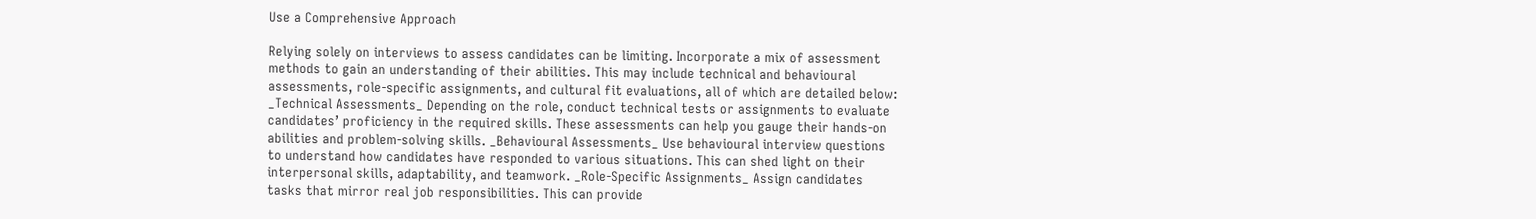Use a Comprehensive Approach

Relying solely on interviews to assess candidates can be limiting. Incorporate a mix of assessment methods to gain an understanding of their abilities. This may include technical and behavioural assessments, role-specific assignments, and cultural fit evaluations, all of which are detailed below: _Technical Assessments_ Depending on the role, conduct technical tests or assignments to evaluate candidates’ proficiency in the required skills. These assessments can help you gauge their hands-on abilities and problem-solving skills. _Behavioural Assessments_ Use behavioural interview questions to understand how candidates have responded to various situations. This can shed light on their interpersonal skills, adaptability, and teamwork. _Role-Specific Assignments_ Assign candidates tasks that mirror real job responsibilities. This can provide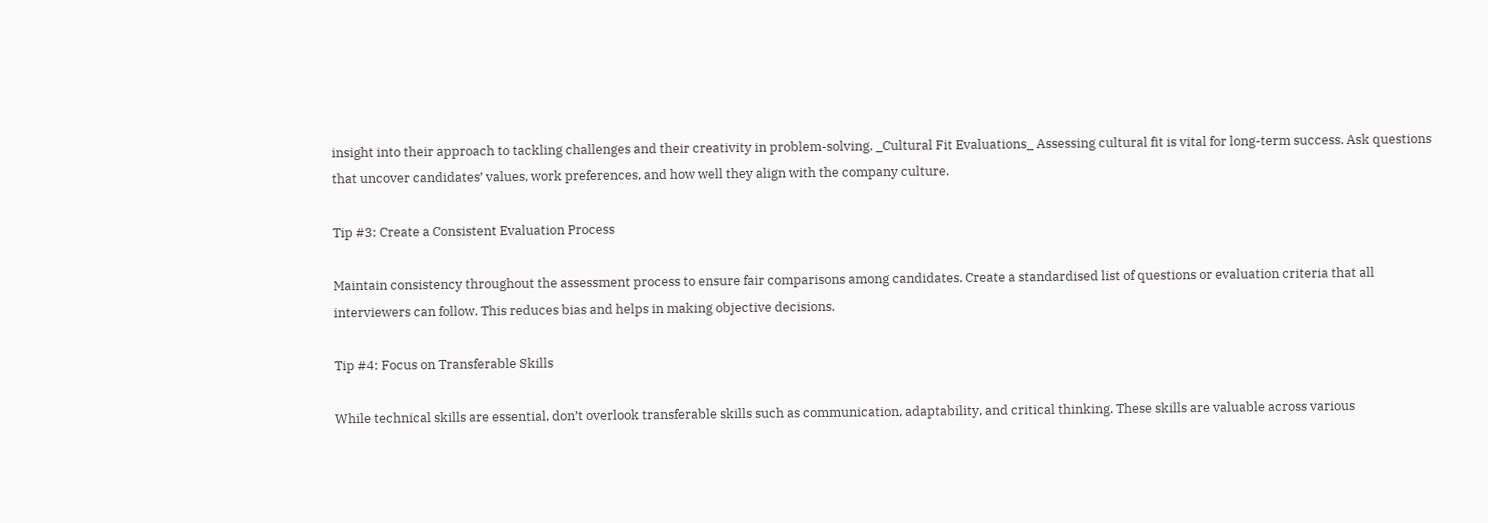insight into their approach to tackling challenges and their creativity in problem-solving. _Cultural Fit Evaluations_ Assessing cultural fit is vital for long-term success. Ask questions that uncover candidates’ values, work preferences, and how well they align with the company culture.

Tip #3: Create a Consistent Evaluation Process

Maintain consistency throughout the assessment process to ensure fair comparisons among candidates. Create a standardised list of questions or evaluation criteria that all interviewers can follow. This reduces bias and helps in making objective decisions.

Tip #4: Focus on Transferable Skills

While technical skills are essential, don’t overlook transferable skills such as communication, adaptability, and critical thinking. These skills are valuable across various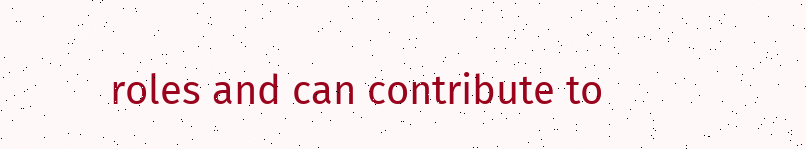roles and can contribute to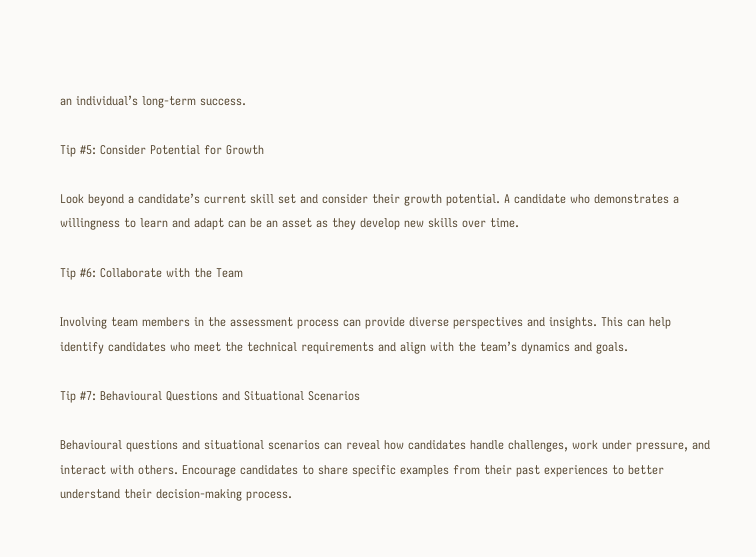an individual’s long-term success.

Tip #5: Consider Potential for Growth

Look beyond a candidate’s current skill set and consider their growth potential. A candidate who demonstrates a willingness to learn and adapt can be an asset as they develop new skills over time.

Tip #6: Collaborate with the Team

Involving team members in the assessment process can provide diverse perspectives and insights. This can help identify candidates who meet the technical requirements and align with the team’s dynamics and goals.

Tip #7: Behavioural Questions and Situational Scenarios

Behavioural questions and situational scenarios can reveal how candidates handle challenges, work under pressure, and interact with others. Encourage candidates to share specific examples from their past experiences to better understand their decision-making process.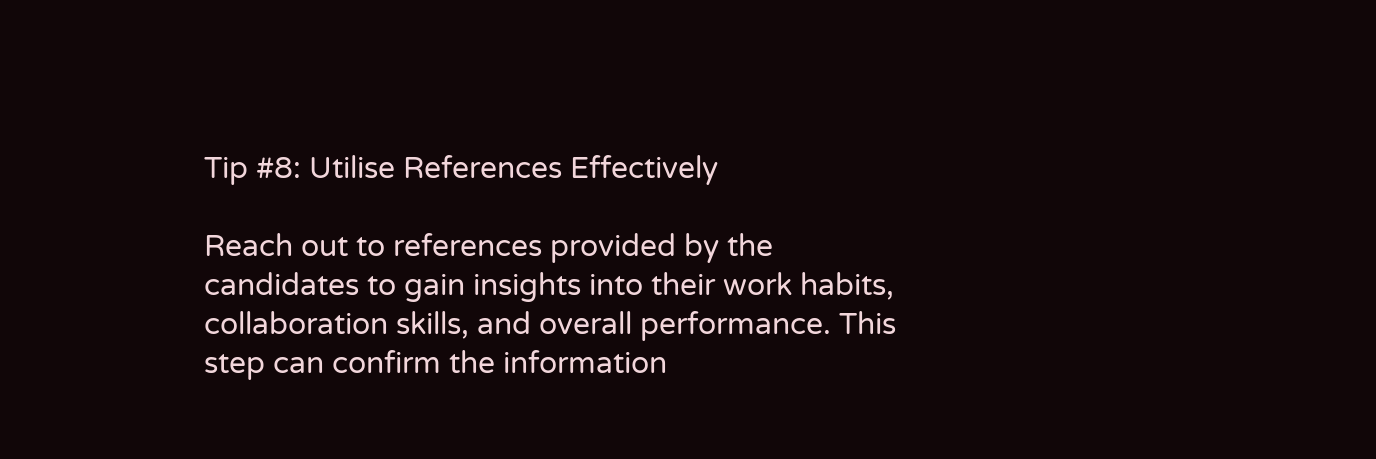Tip #8: Utilise References Effectively

Reach out to references provided by the candidates to gain insights into their work habits, collaboration skills, and overall performance. This step can confirm the information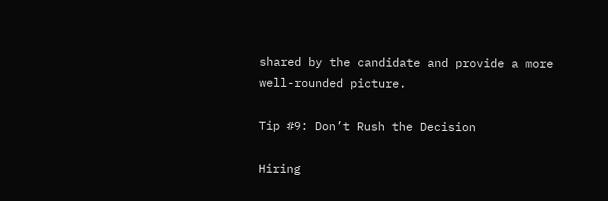shared by the candidate and provide a more well-rounded picture.

Tip #9: Don’t Rush the Decision

Hiring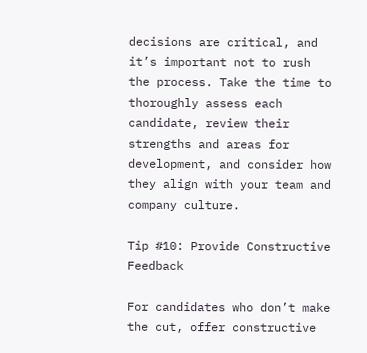decisions are critical, and it’s important not to rush the process. Take the time to thoroughly assess each candidate, review their strengths and areas for development, and consider how they align with your team and company culture.

Tip #10: Provide Constructive Feedback

For candidates who don’t make the cut, offer constructive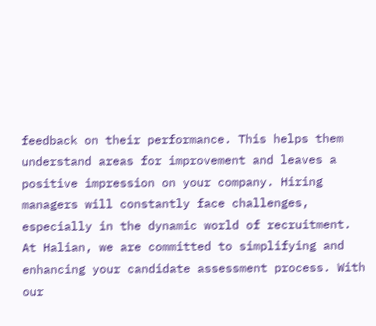feedback on their performance. This helps them understand areas for improvement and leaves a positive impression on your company. Hiring managers will constantly face challenges, especially in the dynamic world of recruitment. At Halian, we are committed to simplifying and enhancing your candidate assessment process. With our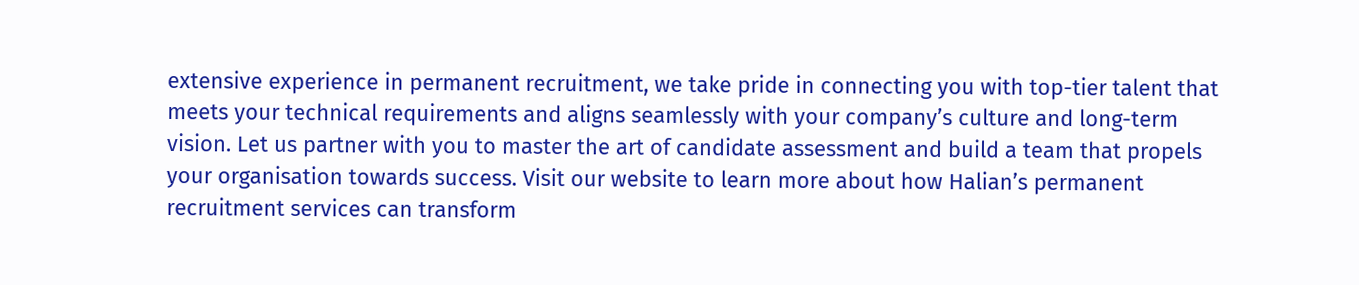extensive experience in permanent recruitment, we take pride in connecting you with top-tier talent that meets your technical requirements and aligns seamlessly with your company’s culture and long-term vision. Let us partner with you to master the art of candidate assessment and build a team that propels your organisation towards success. Visit our website to learn more about how Halian’s permanent recruitment services can transform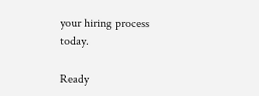your hiring process today.

Ready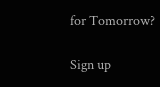for Tomorrow?

Sign up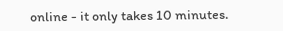online - it only takes 10 minutes.